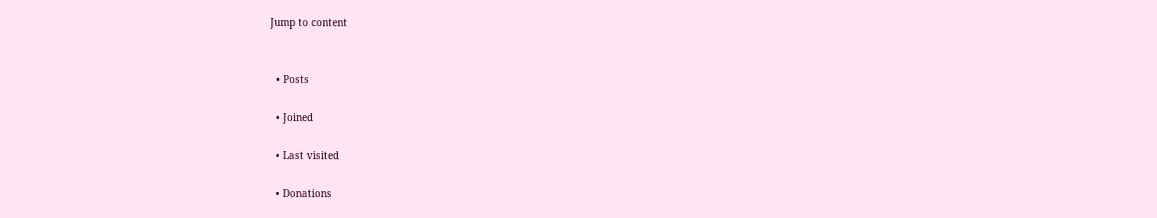Jump to content


  • Posts

  • Joined

  • Last visited

  • Donations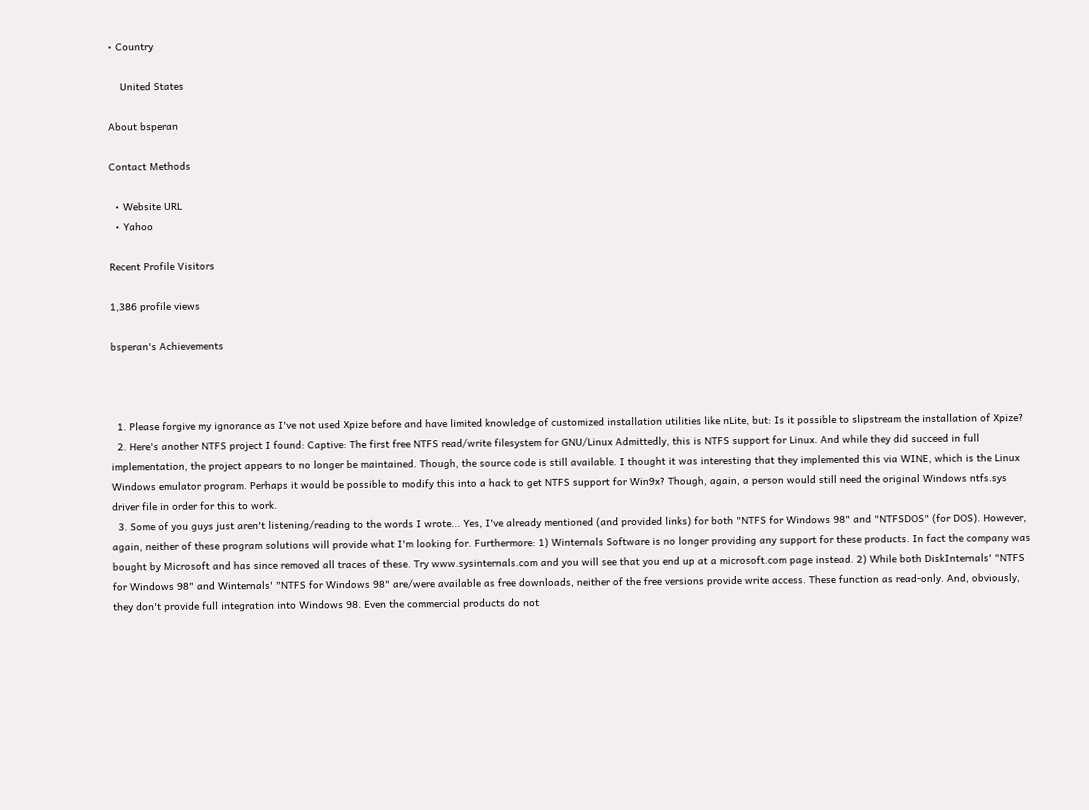• Country

    United States

About bsperan

Contact Methods

  • Website URL
  • Yahoo

Recent Profile Visitors

1,386 profile views

bsperan's Achievements



  1. Please forgive my ignorance as I've not used Xpize before and have limited knowledge of customized installation utilities like nLite, but: Is it possible to slipstream the installation of Xpize?
  2. Here's another NTFS project I found: Captive: The first free NTFS read/write filesystem for GNU/Linux Admittedly, this is NTFS support for Linux. And while they did succeed in full implementation, the project appears to no longer be maintained. Though, the source code is still available. I thought it was interesting that they implemented this via WINE, which is the Linux Windows emulator program. Perhaps it would be possible to modify this into a hack to get NTFS support for Win9x? Though, again, a person would still need the original Windows ntfs.sys driver file in order for this to work.
  3. Some of you guys just aren't listening/reading to the words I wrote... Yes, I've already mentioned (and provided links) for both "NTFS for Windows 98" and "NTFSDOS" (for DOS). However, again, neither of these program solutions will provide what I'm looking for. Furthermore: 1) Winternals Software is no longer providing any support for these products. In fact the company was bought by Microsoft and has since removed all traces of these. Try www.sysinternals.com and you will see that you end up at a microsoft.com page instead. 2) While both DiskInternals' "NTFS for Windows 98" and Winternals' "NTFS for Windows 98" are/were available as free downloads, neither of the free versions provide write access. These function as read-only. And, obviously, they don't provide full integration into Windows 98. Even the commercial products do not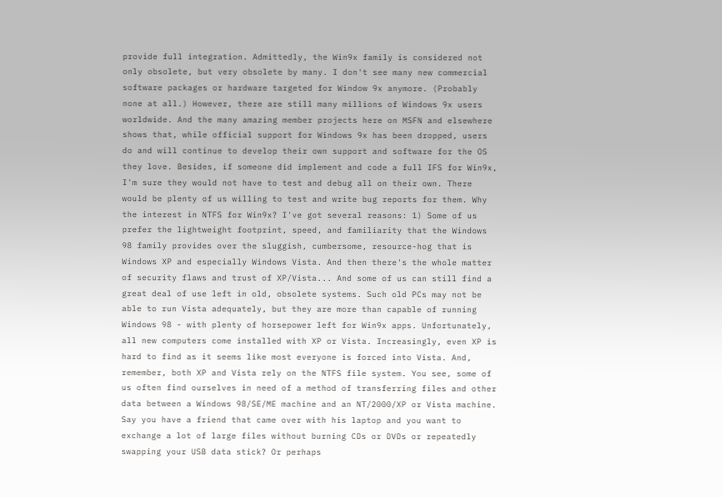provide full integration. Admittedly, the Win9x family is considered not only obsolete, but very obsolete by many. I don't see many new commercial software packages or hardware targeted for Window 9x anymore. (Probably none at all.) However, there are still many millions of Windows 9x users worldwide. And the many amazing member projects here on MSFN and elsewhere shows that, while official support for Windows 9x has been dropped, users do and will continue to develop their own support and software for the OS they love. Besides, if someone did implement and code a full IFS for Win9x, I'm sure they would not have to test and debug all on their own. There would be plenty of us willing to test and write bug reports for them. Why the interest in NTFS for Win9x? I've got several reasons: 1) Some of us prefer the lightweight footprint, speed, and familiarity that the Windows 98 family provides over the sluggish, cumbersome, resource-hog that is Windows XP and especially Windows Vista. And then there's the whole matter of security flaws and trust of XP/Vista... And some of us can still find a great deal of use left in old, obsolete systems. Such old PCs may not be able to run Vista adequately, but they are more than capable of running Windows 98 - with plenty of horsepower left for Win9x apps. Unfortunately, all new computers come installed with XP or Vista. Increasingly, even XP is hard to find as it seems like most everyone is forced into Vista. And, remember, both XP and Vista rely on the NTFS file system. You see, some of us often find ourselves in need of a method of transferring files and other data between a Windows 98/SE/ME machine and an NT/2000/XP or Vista machine. Say you have a friend that came over with his laptop and you want to exchange a lot of large files without burning CDs or DVDs or repeatedly swapping your USB data stick? Or perhaps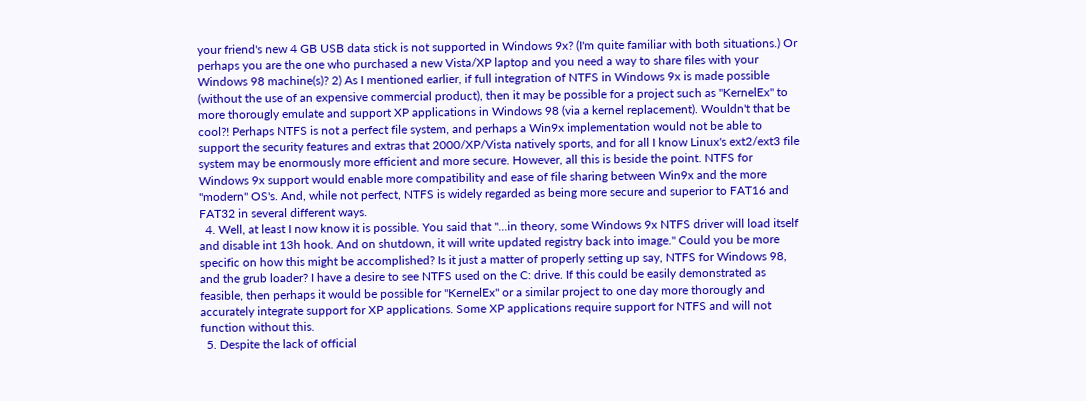your friend's new 4 GB USB data stick is not supported in Windows 9x? (I'm quite familiar with both situations.) Or perhaps you are the one who purchased a new Vista/XP laptop and you need a way to share files with your Windows 98 machine(s)? 2) As I mentioned earlier, if full integration of NTFS in Windows 9x is made possible (without the use of an expensive commercial product), then it may be possible for a project such as "KernelEx" to more thorougly emulate and support XP applications in Windows 98 (via a kernel replacement). Wouldn't that be cool?! Perhaps NTFS is not a perfect file system, and perhaps a Win9x implementation would not be able to support the security features and extras that 2000/XP/Vista natively sports, and for all I know Linux's ext2/ext3 file system may be enormously more efficient and more secure. However, all this is beside the point. NTFS for Windows 9x support would enable more compatibility and ease of file sharing between Win9x and the more "modern" OS's. And, while not perfect, NTFS is widely regarded as being more secure and superior to FAT16 and FAT32 in several different ways.
  4. Well, at least I now know it is possible. You said that "...in theory, some Windows 9x NTFS driver will load itself and disable int 13h hook. And on shutdown, it will write updated registry back into image." Could you be more specific on how this might be accomplished? Is it just a matter of properly setting up say, NTFS for Windows 98, and the grub loader? I have a desire to see NTFS used on the C: drive. If this could be easily demonstrated as feasible, then perhaps it would be possible for "KernelEx" or a similar project to one day more thorougly and accurately integrate support for XP applications. Some XP applications require support for NTFS and will not function without this.
  5. Despite the lack of official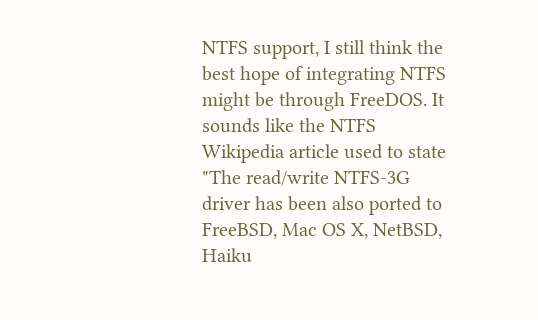NTFS support, I still think the best hope of integrating NTFS might be through FreeDOS. It sounds like the NTFS Wikipedia article used to state "The read/write NTFS-3G driver has been also ported to FreeBSD, Mac OS X, NetBSD, Haiku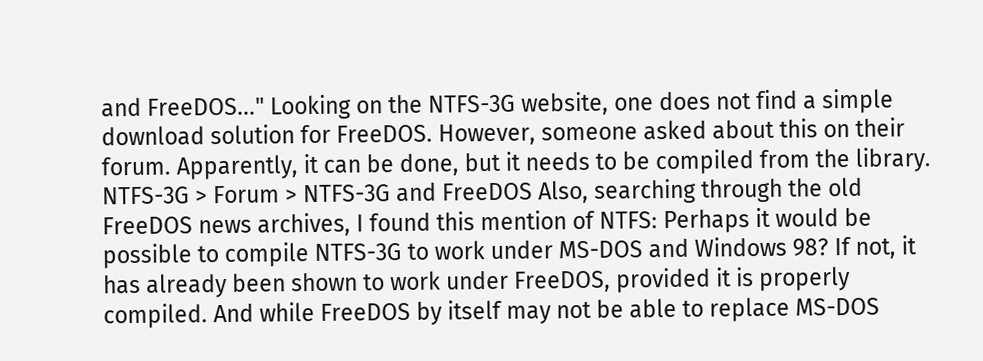and FreeDOS..." Looking on the NTFS-3G website, one does not find a simple download solution for FreeDOS. However, someone asked about this on their forum. Apparently, it can be done, but it needs to be compiled from the library. NTFS-3G > Forum > NTFS-3G and FreeDOS Also, searching through the old FreeDOS news archives, I found this mention of NTFS: Perhaps it would be possible to compile NTFS-3G to work under MS-DOS and Windows 98? If not, it has already been shown to work under FreeDOS, provided it is properly compiled. And while FreeDOS by itself may not be able to replace MS-DOS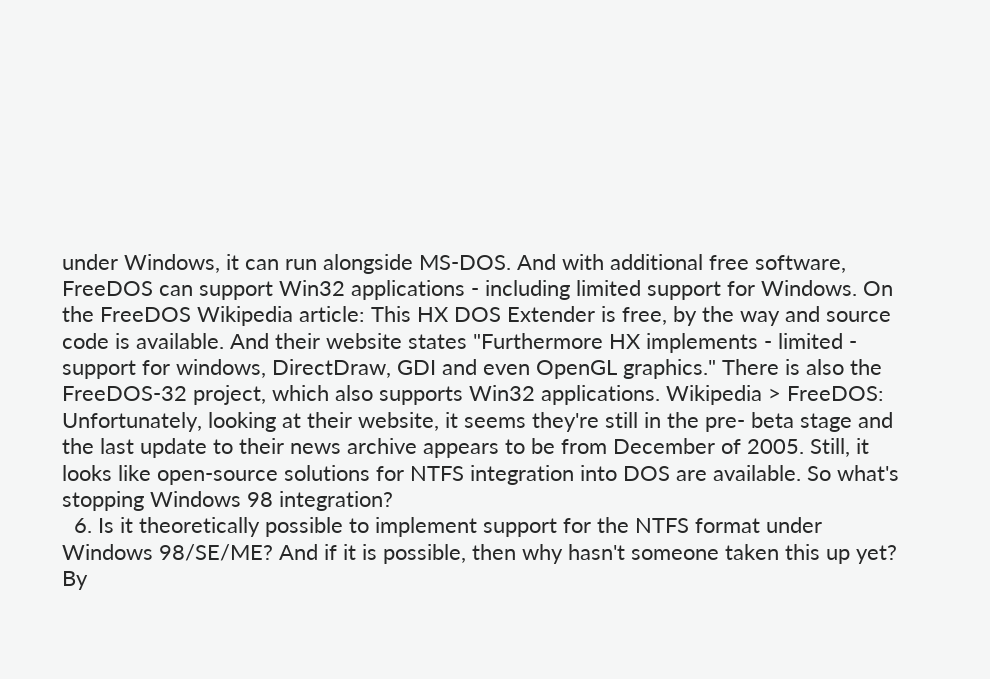under Windows, it can run alongside MS-DOS. And with additional free software, FreeDOS can support Win32 applications - including limited support for Windows. On the FreeDOS Wikipedia article: This HX DOS Extender is free, by the way and source code is available. And their website states "Furthermore HX implements - limited - support for windows, DirectDraw, GDI and even OpenGL graphics." There is also the FreeDOS-32 project, which also supports Win32 applications. Wikipedia > FreeDOS: Unfortunately, looking at their website, it seems they're still in the pre- beta stage and the last update to their news archive appears to be from December of 2005. Still, it looks like open-source solutions for NTFS integration into DOS are available. So what's stopping Windows 98 integration?
  6. Is it theoretically possible to implement support for the NTFS format under Windows 98/SE/ME? And if it is possible, then why hasn't someone taken this up yet? By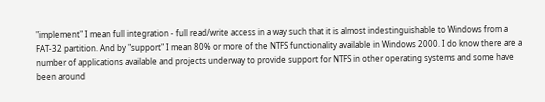"implement" I mean full integration - full read/write access in a way such that it is almost indestinguishable to Windows from a FAT-32 partition. And by "support" I mean 80% or more of the NTFS functionality available in Windows 2000. I do know there are a number of applications available and projects underway to provide support for NTFS in other operating systems and some have been around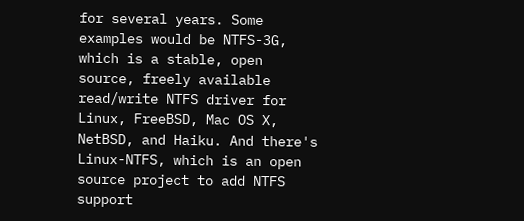for several years. Some examples would be NTFS-3G, which is a stable, open source, freely available read/write NTFS driver for Linux, FreeBSD, Mac OS X, NetBSD, and Haiku. And there's Linux-NTFS, which is an open source project to add NTFS support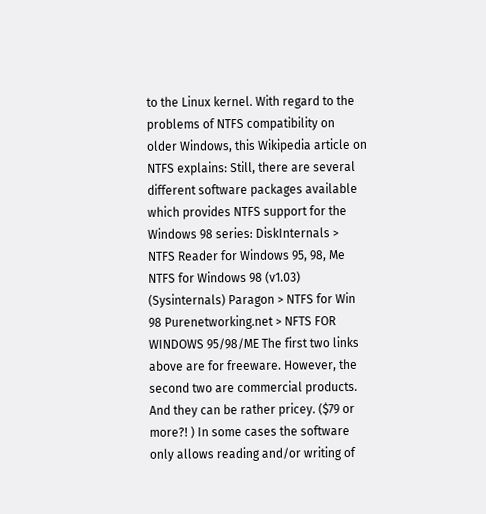to the Linux kernel. With regard to the problems of NTFS compatibility on older Windows, this Wikipedia article on NTFS explains: Still, there are several different software packages available which provides NTFS support for the Windows 98 series: DiskInternals > NTFS Reader for Windows 95, 98, Me NTFS for Windows 98 (v1.03) (Sysinternals) Paragon > NTFS for Win 98 Purenetworking.net > NFTS FOR WINDOWS 95/98/ME The first two links above are for freeware. However, the second two are commercial products. And they can be rather pricey. ($79 or more?! ) In some cases the software only allows reading and/or writing of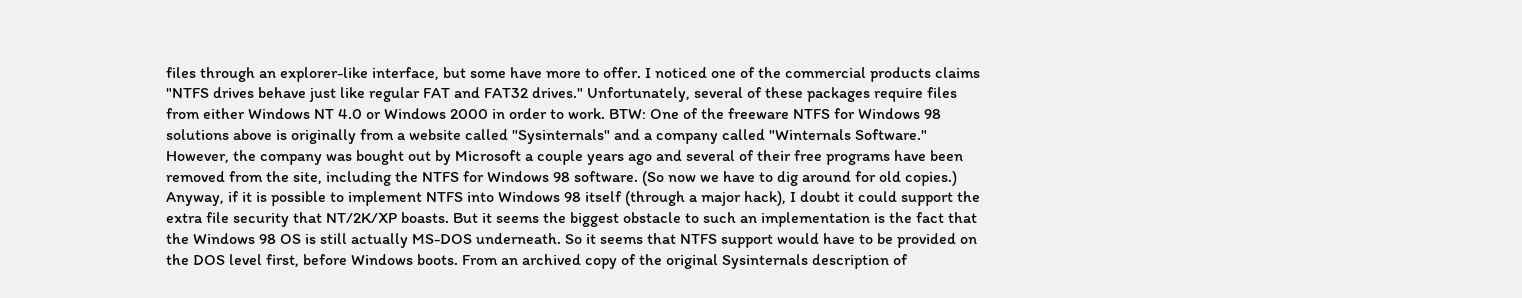files through an explorer-like interface, but some have more to offer. I noticed one of the commercial products claims "NTFS drives behave just like regular FAT and FAT32 drives." Unfortunately, several of these packages require files from either Windows NT 4.0 or Windows 2000 in order to work. BTW: One of the freeware NTFS for Windows 98 solutions above is originally from a website called "Sysinternals" and a company called "Winternals Software." However, the company was bought out by Microsoft a couple years ago and several of their free programs have been removed from the site, including the NTFS for Windows 98 software. (So now we have to dig around for old copies.) Anyway, if it is possible to implement NTFS into Windows 98 itself (through a major hack), I doubt it could support the extra file security that NT/2K/XP boasts. But it seems the biggest obstacle to such an implementation is the fact that the Windows 98 OS is still actually MS-DOS underneath. So it seems that NTFS support would have to be provided on the DOS level first, before Windows boots. From an archived copy of the original Sysinternals description of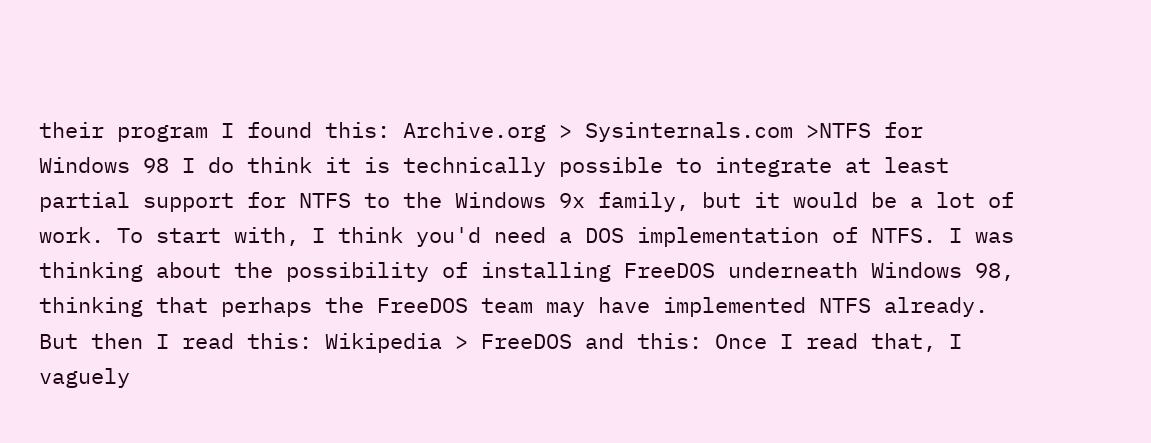their program I found this: Archive.org > Sysinternals.com >NTFS for Windows 98 I do think it is technically possible to integrate at least partial support for NTFS to the Windows 9x family, but it would be a lot of work. To start with, I think you'd need a DOS implementation of NTFS. I was thinking about the possibility of installing FreeDOS underneath Windows 98, thinking that perhaps the FreeDOS team may have implemented NTFS already. But then I read this: Wikipedia > FreeDOS and this: Once I read that, I vaguely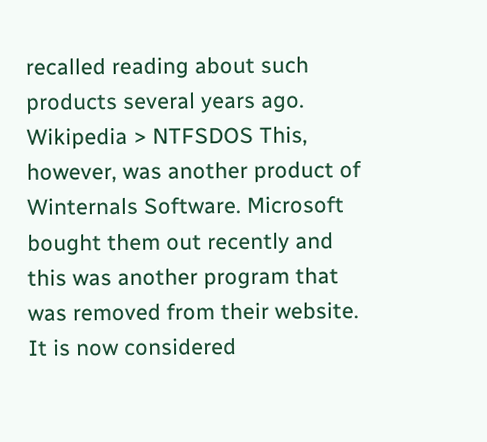recalled reading about such products several years ago. Wikipedia > NTFSDOS This, however, was another product of Winternals Software. Microsoft bought them out recently and this was another program that was removed from their website. It is now considered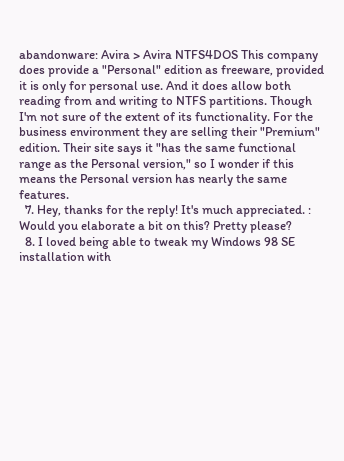abandonware: Avira > Avira NTFS4DOS This company does provide a "Personal" edition as freeware, provided it is only for personal use. And it does allow both reading from and writing to NTFS partitions. Though I'm not sure of the extent of its functionality. For the business environment they are selling their "Premium" edition. Their site says it "has the same functional range as the Personal version," so I wonder if this means the Personal version has nearly the same features.
  7. Hey, thanks for the reply! It's much appreciated. : Would you elaborate a bit on this? Pretty please?
  8. I loved being able to tweak my Windows 98 SE installation with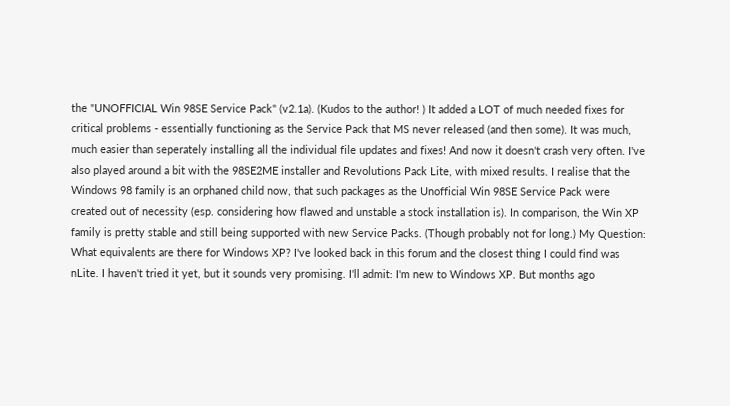the "UNOFFICIAL Win 98SE Service Pack" (v2.1a). (Kudos to the author! ) It added a LOT of much needed fixes for critical problems - essentially functioning as the Service Pack that MS never released (and then some). It was much, much easier than seperately installing all the individual file updates and fixes! And now it doesn't crash very often. I've also played around a bit with the 98SE2ME installer and Revolutions Pack Lite, with mixed results. I realise that the Windows 98 family is an orphaned child now, that such packages as the Unofficial Win 98SE Service Pack were created out of necessity (esp. considering how flawed and unstable a stock installation is). In comparison, the Win XP family is pretty stable and still being supported with new Service Packs. (Though probably not for long.) My Question: What equivalents are there for Windows XP? I've looked back in this forum and the closest thing I could find was nLite. I haven't tried it yet, but it sounds very promising. I'll admit: I'm new to Windows XP. But months ago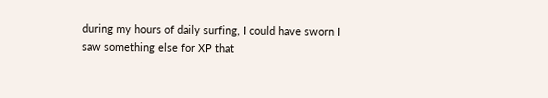during my hours of daily surfing, I could have sworn I saw something else for XP that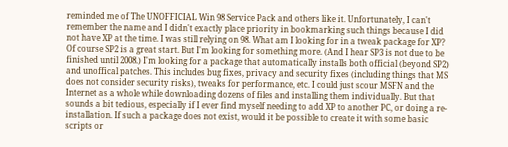reminded me of The UNOFFICIAL Win 98 Service Pack and others like it. Unfortunately, I can't remember the name and I didn't exactly place priority in bookmarking such things because I did not have XP at the time. I was still relying on 98. What am I looking for in a tweak package for XP? Of course SP2 is a great start. But I'm looking for something more. (And I hear SP3 is not due to be finished until 2008.) I'm looking for a package that automatically installs both official (beyond SP2) and unoffical patches. This includes bug fixes, privacy and security fixes (including things that MS does not consider security risks), tweaks for performance, etc. I could just scour MSFN and the Internet as a whole while downloading dozens of files and installing them individually. But that sounds a bit tedious, especially if I ever find myself needing to add XP to another PC, or doing a re-installation. If such a package does not exist, would it be possible to create it with some basic scripts or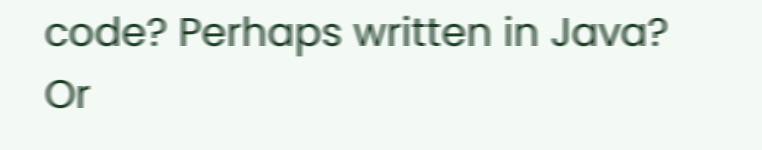code? Perhaps written in Java? Or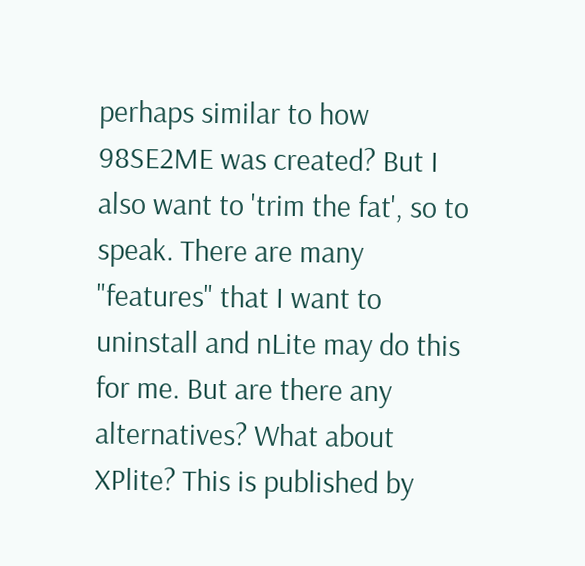perhaps similar to how 98SE2ME was created? But I also want to 'trim the fat', so to speak. There are many "features" that I want to uninstall and nLite may do this for me. But are there any alternatives? What about XPlite? This is published by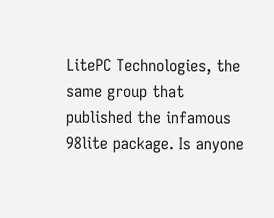LitePC Technologies, the same group that published the infamous 98lite package. Is anyone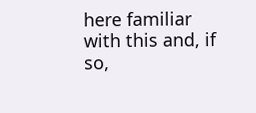here familiar with this and, if so,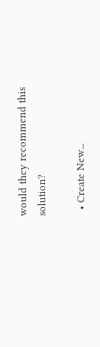would they recommend this solution?

  • Create New...